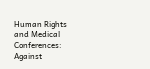Human Rights and Medical Conferences: Against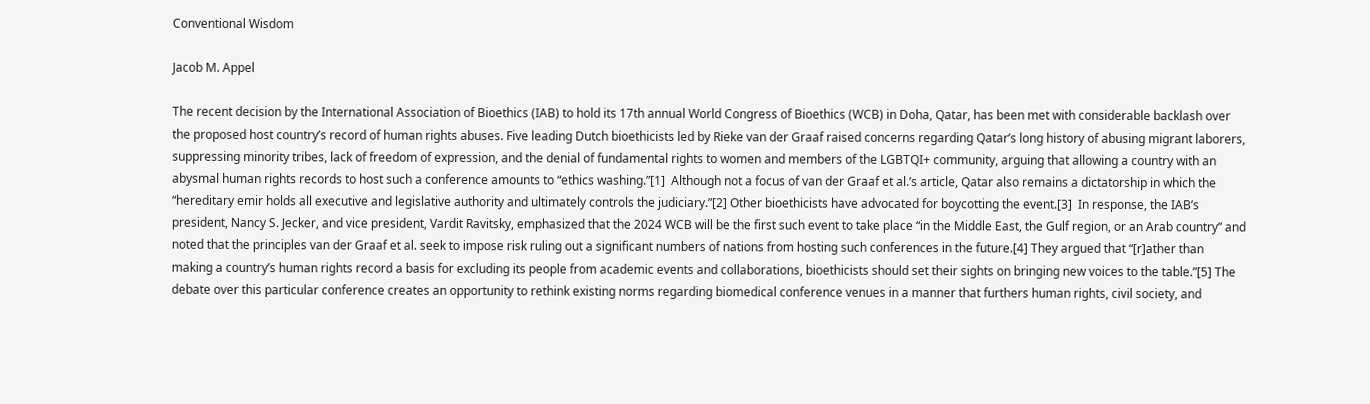Conventional Wisdom

Jacob M. Appel

The recent decision by the International Association of Bioethics (IAB) to hold its 17th annual World Congress of Bioethics (WCB) in Doha, Qatar, has been met with considerable backlash over the proposed host country’s record of human rights abuses. Five leading Dutch bioethicists led by Rieke van der Graaf raised concerns regarding Qatar’s long history of abusing migrant laborers, suppressing minority tribes, lack of freedom of expression, and the denial of fundamental rights to women and members of the LGBTQI+ community, arguing that allowing a country with an abysmal human rights records to host such a conference amounts to “ethics washing.”[1]  Although not a focus of van der Graaf et al.’s article, Qatar also remains a dictatorship in which the “hereditary emir holds all executive and legislative authority and ultimately controls the judiciary.”[2] Other bioethicists have advocated for boycotting the event.[3]  In response, the IAB’s president, Nancy S. Jecker, and vice president, Vardit Ravitsky, emphasized that the 2024 WCB will be the first such event to take place “in the Middle East, the Gulf region, or an Arab country” and noted that the principles van der Graaf et al. seek to impose risk ruling out a significant numbers of nations from hosting such conferences in the future.[4] They argued that “[r]ather than making a country’s human rights record a basis for excluding its people from academic events and collaborations, bioethicists should set their sights on bringing new voices to the table.”[5] The debate over this particular conference creates an opportunity to rethink existing norms regarding biomedical conference venues in a manner that furthers human rights, civil society, and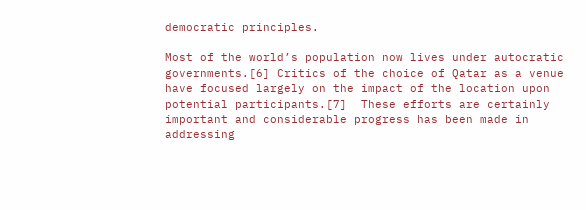democratic principles.

Most of the world’s population now lives under autocratic governments.[6] Critics of the choice of Qatar as a venue have focused largely on the impact of the location upon potential participants.[7]  These efforts are certainly important and considerable progress has been made in addressing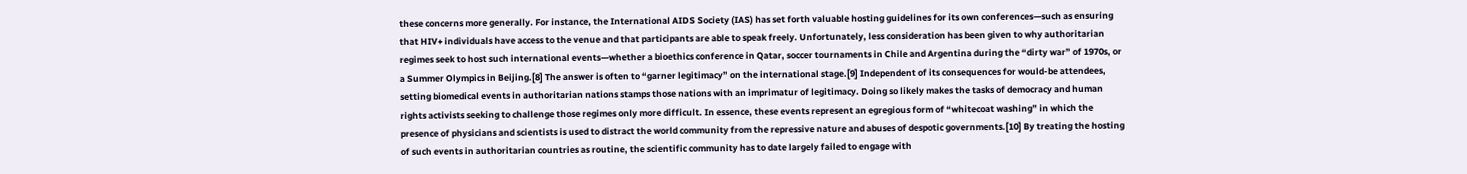these concerns more generally. For instance, the International AIDS Society (IAS) has set forth valuable hosting guidelines for its own conferences—such as ensuring that HIV+ individuals have access to the venue and that participants are able to speak freely. Unfortunately, less consideration has been given to why authoritarian regimes seek to host such international events—whether a bioethics conference in Qatar, soccer tournaments in Chile and Argentina during the “dirty war” of 1970s, or a Summer Olympics in Beijing.[8] The answer is often to “garner legitimacy” on the international stage.[9] Independent of its consequences for would-be attendees, setting biomedical events in authoritarian nations stamps those nations with an imprimatur of legitimacy. Doing so likely makes the tasks of democracy and human rights activists seeking to challenge those regimes only more difficult. In essence, these events represent an egregious form of “whitecoat washing” in which the presence of physicians and scientists is used to distract the world community from the repressive nature and abuses of despotic governments.[10] By treating the hosting of such events in authoritarian countries as routine, the scientific community has to date largely failed to engage with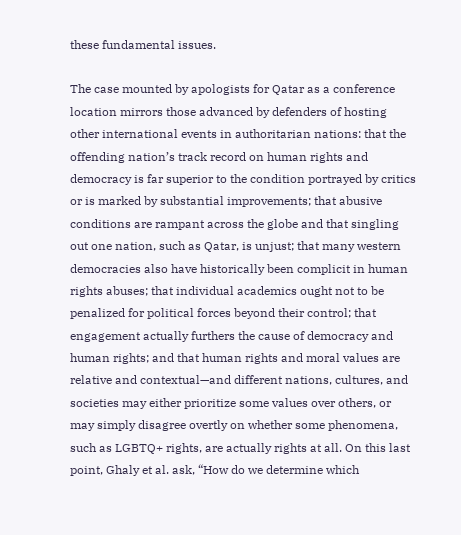these fundamental issues.

The case mounted by apologists for Qatar as a conference location mirrors those advanced by defenders of hosting other international events in authoritarian nations: that the offending nation’s track record on human rights and democracy is far superior to the condition portrayed by critics or is marked by substantial improvements; that abusive conditions are rampant across the globe and that singling out one nation, such as Qatar, is unjust; that many western democracies also have historically been complicit in human rights abuses; that individual academics ought not to be penalized for political forces beyond their control; that engagement actually furthers the cause of democracy and human rights; and that human rights and moral values are relative and contextual—and different nations, cultures, and societies may either prioritize some values over others, or may simply disagree overtly on whether some phenomena, such as LGBTQ+ rights, are actually rights at all. On this last point, Ghaly et al. ask, “How do we determine which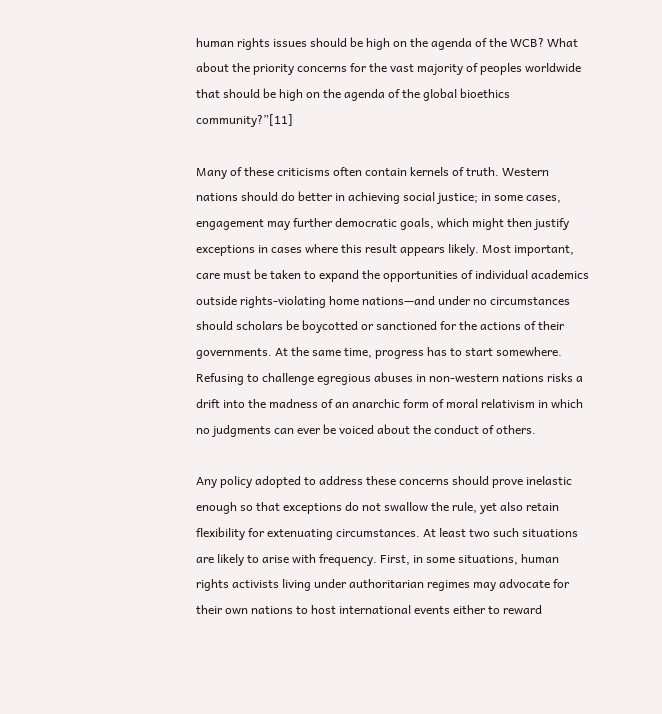human rights issues should be high on the agenda of the WCB? What about the priority concerns for the vast majority of peoples worldwide that should be high on the agenda of the global bioethics community?”[11]

Many of these criticisms often contain kernels of truth. Western nations should do better in achieving social justice; in some cases, engagement may further democratic goals, which might then justify exceptions in cases where this result appears likely. Most important, care must be taken to expand the opportunities of individual academics outside rights-violating home nations—and under no circumstances should scholars be boycotted or sanctioned for the actions of their governments. At the same time, progress has to start somewhere. Refusing to challenge egregious abuses in non-western nations risks a drift into the madness of an anarchic form of moral relativism in which no judgments can ever be voiced about the conduct of others.

Any policy adopted to address these concerns should prove inelastic enough so that exceptions do not swallow the rule, yet also retain flexibility for extenuating circumstances. At least two such situations are likely to arise with frequency. First, in some situations, human rights activists living under authoritarian regimes may advocate for their own nations to host international events either to reward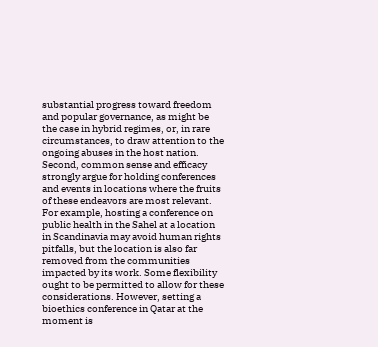substantial progress toward freedom and popular governance, as might be the case in hybrid regimes, or, in rare circumstances, to draw attention to the ongoing abuses in the host nation. Second, common sense and efficacy strongly argue for holding conferences and events in locations where the fruits of these endeavors are most relevant. For example, hosting a conference on public health in the Sahel at a location in Scandinavia may avoid human rights pitfalls, but the location is also far removed from the communities impacted by its work. Some flexibility ought to be permitted to allow for these considerations. However, setting a bioethics conference in Qatar at the moment is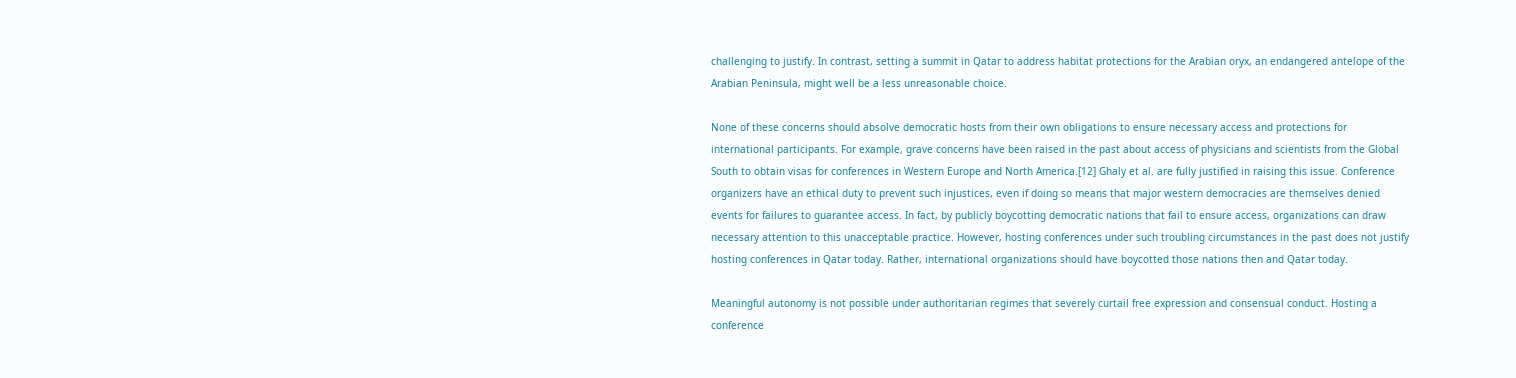challenging to justify. In contrast, setting a summit in Qatar to address habitat protections for the Arabian oryx, an endangered antelope of the Arabian Peninsula, might well be a less unreasonable choice.

None of these concerns should absolve democratic hosts from their own obligations to ensure necessary access and protections for international participants. For example, grave concerns have been raised in the past about access of physicians and scientists from the Global South to obtain visas for conferences in Western Europe and North America.[12] Ghaly et al. are fully justified in raising this issue. Conference organizers have an ethical duty to prevent such injustices, even if doing so means that major western democracies are themselves denied events for failures to guarantee access. In fact, by publicly boycotting democratic nations that fail to ensure access, organizations can draw necessary attention to this unacceptable practice. However, hosting conferences under such troubling circumstances in the past does not justify hosting conferences in Qatar today. Rather, international organizations should have boycotted those nations then and Qatar today.

Meaningful autonomy is not possible under authoritarian regimes that severely curtail free expression and consensual conduct. Hosting a conference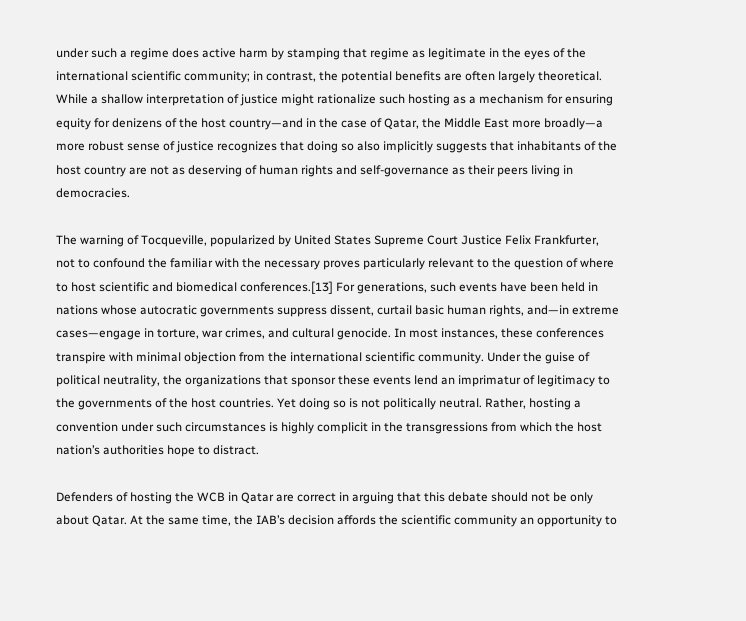under such a regime does active harm by stamping that regime as legitimate in the eyes of the international scientific community; in contrast, the potential benefits are often largely theoretical. While a shallow interpretation of justice might rationalize such hosting as a mechanism for ensuring equity for denizens of the host country—and in the case of Qatar, the Middle East more broadly—a more robust sense of justice recognizes that doing so also implicitly suggests that inhabitants of the host country are not as deserving of human rights and self-governance as their peers living in democracies.

The warning of Tocqueville, popularized by United States Supreme Court Justice Felix Frankfurter, not to confound the familiar with the necessary proves particularly relevant to the question of where to host scientific and biomedical conferences.[13] For generations, such events have been held in nations whose autocratic governments suppress dissent, curtail basic human rights, and—in extreme cases—engage in torture, war crimes, and cultural genocide. In most instances, these conferences transpire with minimal objection from the international scientific community. Under the guise of political neutrality, the organizations that sponsor these events lend an imprimatur of legitimacy to the governments of the host countries. Yet doing so is not politically neutral. Rather, hosting a convention under such circumstances is highly complicit in the transgressions from which the host nation’s authorities hope to distract.

Defenders of hosting the WCB in Qatar are correct in arguing that this debate should not be only about Qatar. At the same time, the IAB’s decision affords the scientific community an opportunity to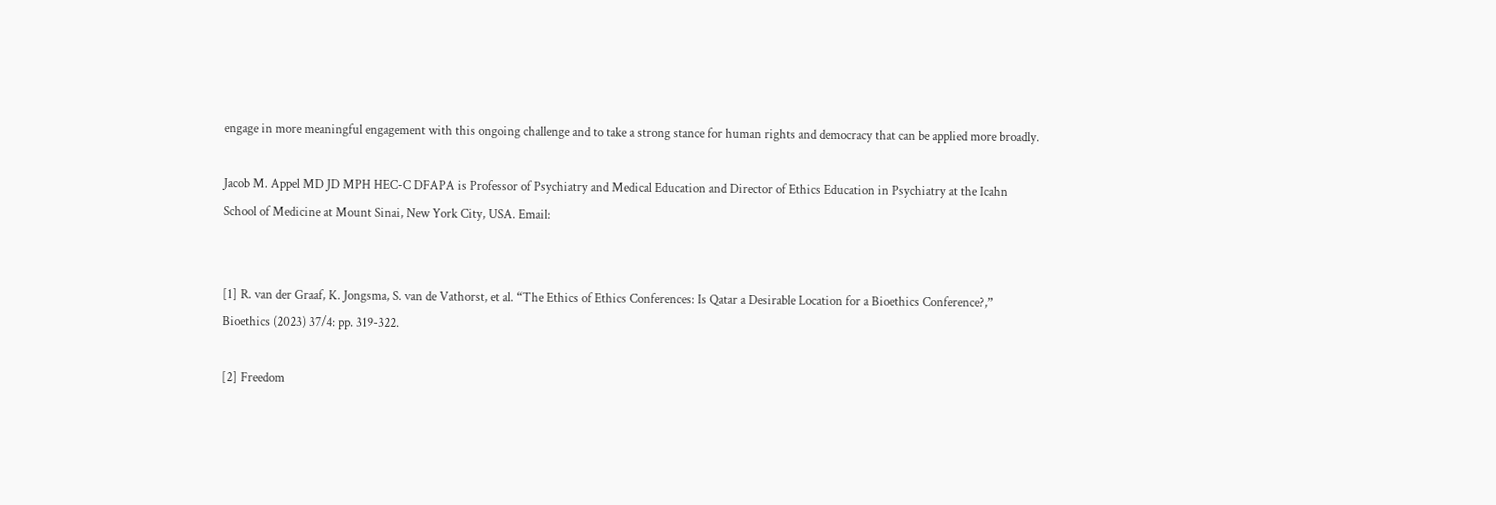engage in more meaningful engagement with this ongoing challenge and to take a strong stance for human rights and democracy that can be applied more broadly.

Jacob M. Appel MD JD MPH HEC-C DFAPA is Professor of Psychiatry and Medical Education and Director of Ethics Education in Psychiatry at the Icahn School of Medicine at Mount Sinai, New York City, USA. Email:


[1] R. van der Graaf, K. Jongsma, S. van de Vathorst, et al. “The Ethics of Ethics Conferences: Is Qatar a Desirable Location for a Bioethics Conference?,” Bioethics (2023) 37/4: pp. 319-322.

[2] Freedom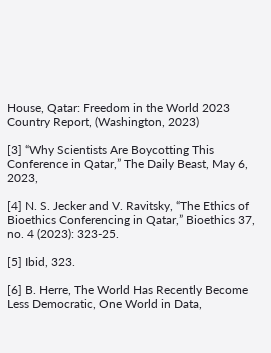House, Qatar: Freedom in the World 2023 Country Report, (Washington, 2023)

[3] “Why Scientists Are Boycotting This Conference in Qatar,” The Daily Beast, May 6, 2023,

[4] N. S. Jecker and V. Ravitsky, “The Ethics of Bioethics Conferencing in Qatar,” Bioethics 37, no. 4 (2023): 323-25.

[5] Ibid, 323.

[6] B. Herre, The World Has Recently Become Less Democratic, One World in Data,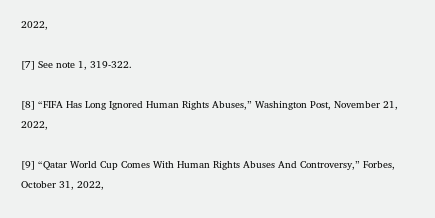2022,

[7] See note 1, 319-322.

[8] “FIFA Has Long Ignored Human Rights Abuses,” Washington Post, November 21, 2022,

[9] “Qatar World Cup Comes With Human Rights Abuses And Controversy,” Forbes, October 31, 2022,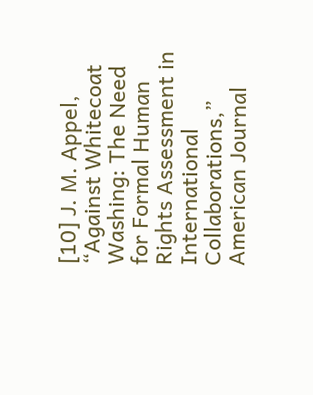[10] J. M. Appel, “Against Whitecoat Washing: The Need for Formal Human Rights Assessment in International Collaborations,” American Journal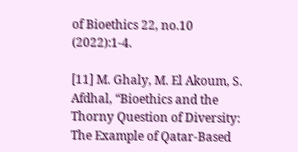of Bioethics 22, no.10 (2022):1-4.

[11] M. Ghaly, M. El Akoum, S. Afdhal, “Bioethics and the Thorny Question of Diversity: The Example of Qatar-Based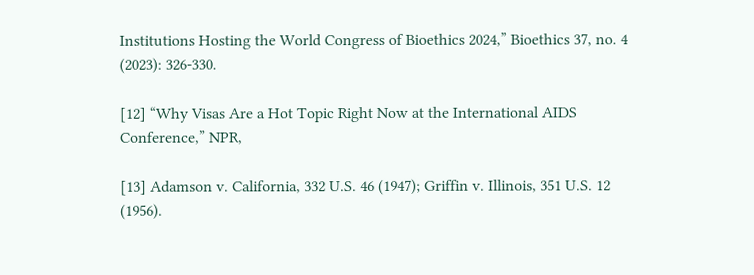Institutions Hosting the World Congress of Bioethics 2024,” Bioethics 37, no. 4 (2023): 326-330.

[12] “Why Visas Are a Hot Topic Right Now at the International AIDS Conference,” NPR,

[13] Adamson v. California, 332 U.S. 46 (1947); Griffin v. Illinois, 351 U.S. 12 (1956).